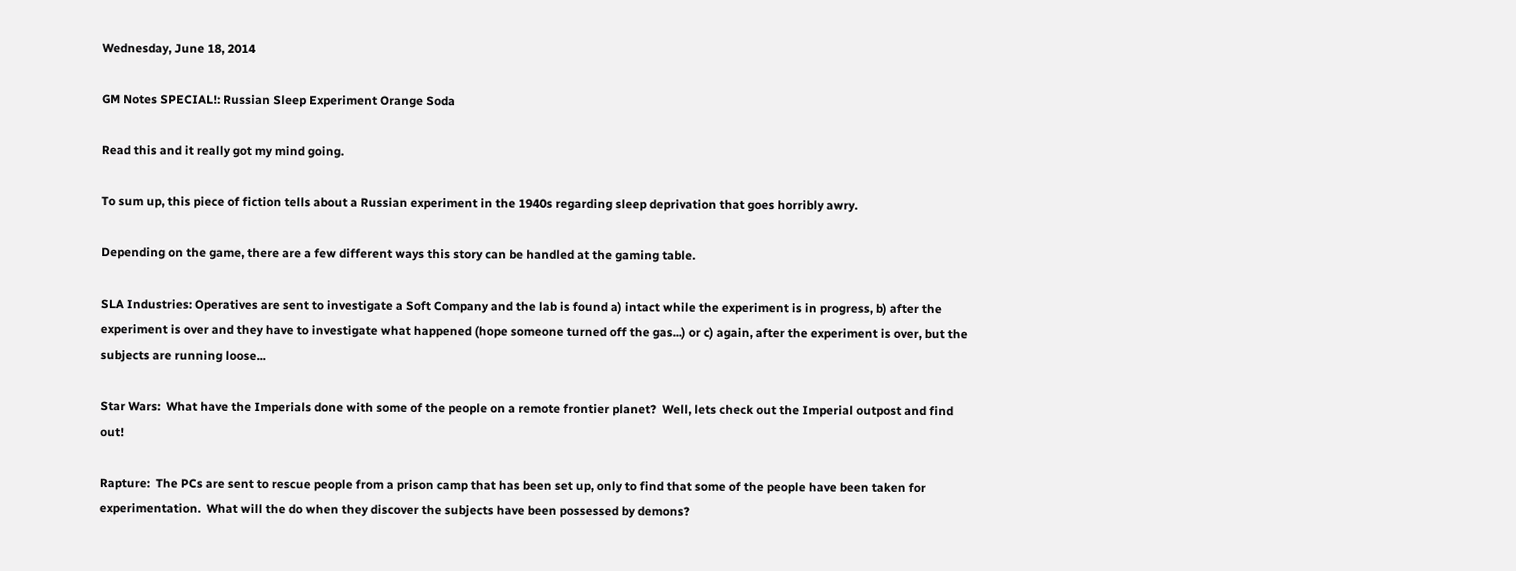Wednesday, June 18, 2014

GM Notes SPECIAL!: Russian Sleep Experiment Orange Soda

Read this and it really got my mind going.

To sum up, this piece of fiction tells about a Russian experiment in the 1940s regarding sleep deprivation that goes horribly awry.

Depending on the game, there are a few different ways this story can be handled at the gaming table.

SLA Industries: Operatives are sent to investigate a Soft Company and the lab is found a) intact while the experiment is in progress, b) after the experiment is over and they have to investigate what happened (hope someone turned off the gas...) or c) again, after the experiment is over, but the subjects are running loose...

Star Wars:  What have the Imperials done with some of the people on a remote frontier planet?  Well, lets check out the Imperial outpost and find out!

Rapture:  The PCs are sent to rescue people from a prison camp that has been set up, only to find that some of the people have been taken for experimentation.  What will the do when they discover the subjects have been possessed by demons?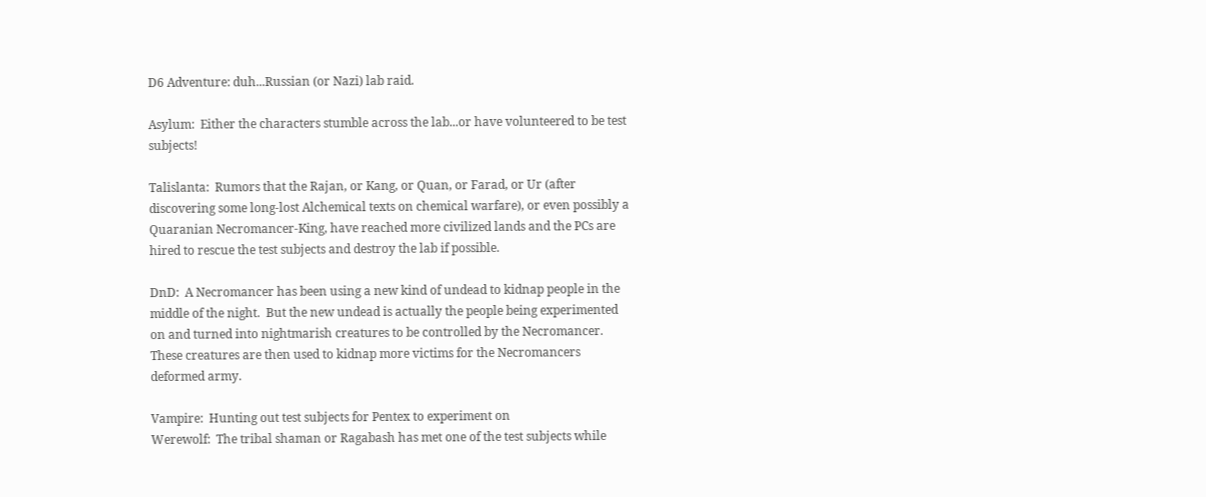D6 Adventure: duh...Russian (or Nazi) lab raid.

Asylum:  Either the characters stumble across the lab...or have volunteered to be test subjects!

Talislanta:  Rumors that the Rajan, or Kang, or Quan, or Farad, or Ur (after discovering some long-lost Alchemical texts on chemical warfare), or even possibly a Quaranian Necromancer-King, have reached more civilized lands and the PCs are hired to rescue the test subjects and destroy the lab if possible.

DnD:  A Necromancer has been using a new kind of undead to kidnap people in the middle of the night.  But the new undead is actually the people being experimented on and turned into nightmarish creatures to be controlled by the Necromancer.  These creatures are then used to kidnap more victims for the Necromancers deformed army.

Vampire:  Hunting out test subjects for Pentex to experiment on
Werewolf:  The tribal shaman or Ragabash has met one of the test subjects while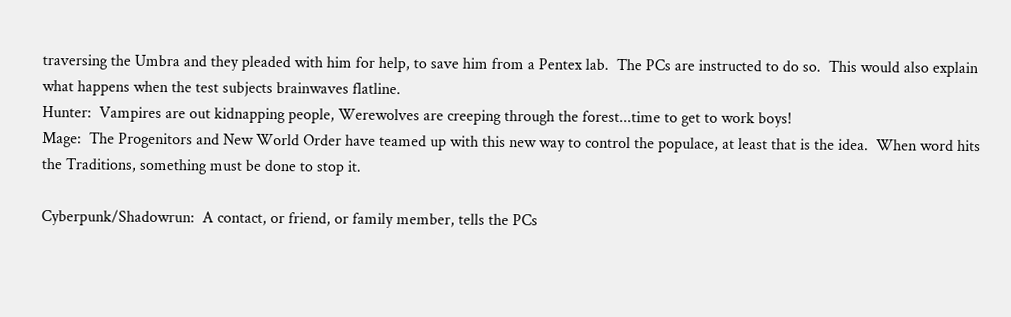traversing the Umbra and they pleaded with him for help, to save him from a Pentex lab.  The PCs are instructed to do so.  This would also explain what happens when the test subjects brainwaves flatline.
Hunter:  Vampires are out kidnapping people, Werewolves are creeping through the forest...time to get to work boys!
Mage:  The Progenitors and New World Order have teamed up with this new way to control the populace, at least that is the idea.  When word hits the Traditions, something must be done to stop it.

Cyberpunk/Shadowrun:  A contact, or friend, or family member, tells the PCs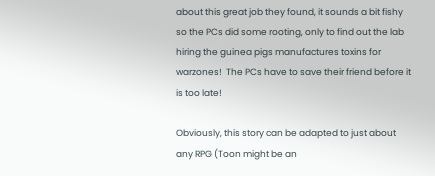about this great job they found, it sounds a bit fishy so the PCs did some rooting, only to find out the lab hiring the guinea pigs manufactures toxins for warzones!  The PCs have to save their friend before it is too late!

Obviously, this story can be adapted to just about any RPG (Toon might be an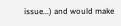issue...) and would make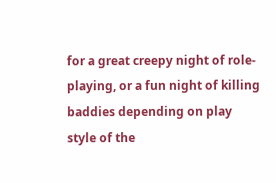for a great creepy night of role-playing, or a fun night of killing baddies depending on play style of the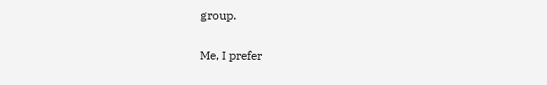group.

Me, I prefer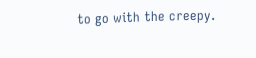to go with the creepy.